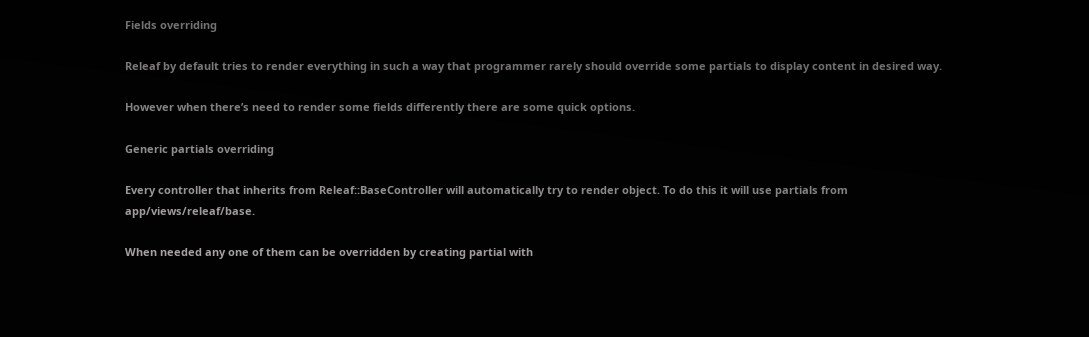Fields overriding

Releaf by default tries to render everything in such a way that programmer rarely should override some partials to display content in desired way.

However when there’s need to render some fields differently there are some quick options.

Generic partials overriding

Every controller that inherits from Releaf::BaseController will automatically try to render object. To do this it will use partials from app/views/releaf/base.

When needed any one of them can be overridden by creating partial with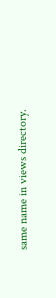same name in views directory.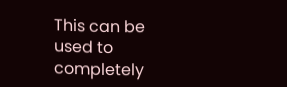This can be used to completely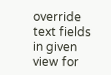override text fields in given view for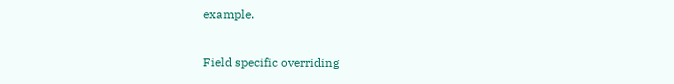example.

Field specific overriding